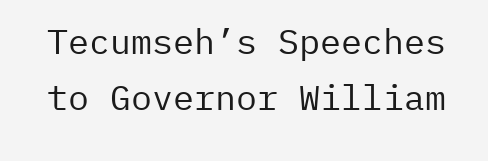Tecumseh’s Speeches to Governor William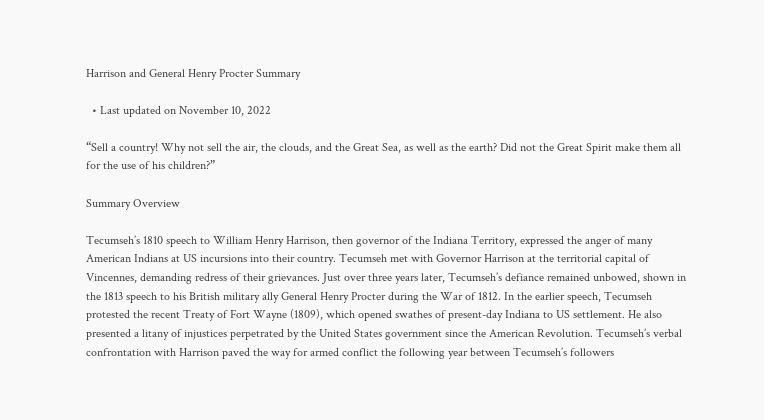Harrison and General Henry Procter Summary

  • Last updated on November 10, 2022

“Sell a country! Why not sell the air, the clouds, and the Great Sea, as well as the earth? Did not the Great Spirit make them all for the use of his children?”

Summary Overview

Tecumseh’s 1810 speech to William Henry Harrison, then governor of the Indiana Territory, expressed the anger of many American Indians at US incursions into their country. Tecumseh met with Governor Harrison at the territorial capital of Vincennes, demanding redress of their grievances. Just over three years later, Tecumseh’s defiance remained unbowed, shown in the 1813 speech to his British military ally General Henry Procter during the War of 1812. In the earlier speech, Tecumseh protested the recent Treaty of Fort Wayne (1809), which opened swathes of present-day Indiana to US settlement. He also presented a litany of injustices perpetrated by the United States government since the American Revolution. Tecumseh’s verbal confrontation with Harrison paved the way for armed conflict the following year between Tecumseh’s followers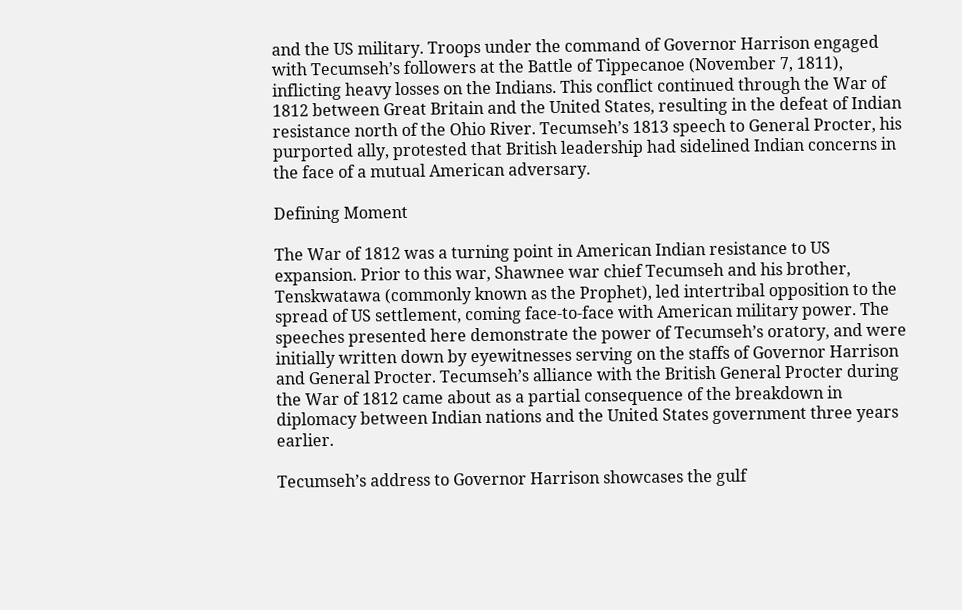and the US military. Troops under the command of Governor Harrison engaged with Tecumseh’s followers at the Battle of Tippecanoe (November 7, 1811), inflicting heavy losses on the Indians. This conflict continued through the War of 1812 between Great Britain and the United States, resulting in the defeat of Indian resistance north of the Ohio River. Tecumseh’s 1813 speech to General Procter, his purported ally, protested that British leadership had sidelined Indian concerns in the face of a mutual American adversary.

Defining Moment

The War of 1812 was a turning point in American Indian resistance to US expansion. Prior to this war, Shawnee war chief Tecumseh and his brother, Tenskwatawa (commonly known as the Prophet), led intertribal opposition to the spread of US settlement, coming face-to-face with American military power. The speeches presented here demonstrate the power of Tecumseh’s oratory, and were initially written down by eyewitnesses serving on the staffs of Governor Harrison and General Procter. Tecumseh’s alliance with the British General Procter during the War of 1812 came about as a partial consequence of the breakdown in diplomacy between Indian nations and the United States government three years earlier.

Tecumseh’s address to Governor Harrison showcases the gulf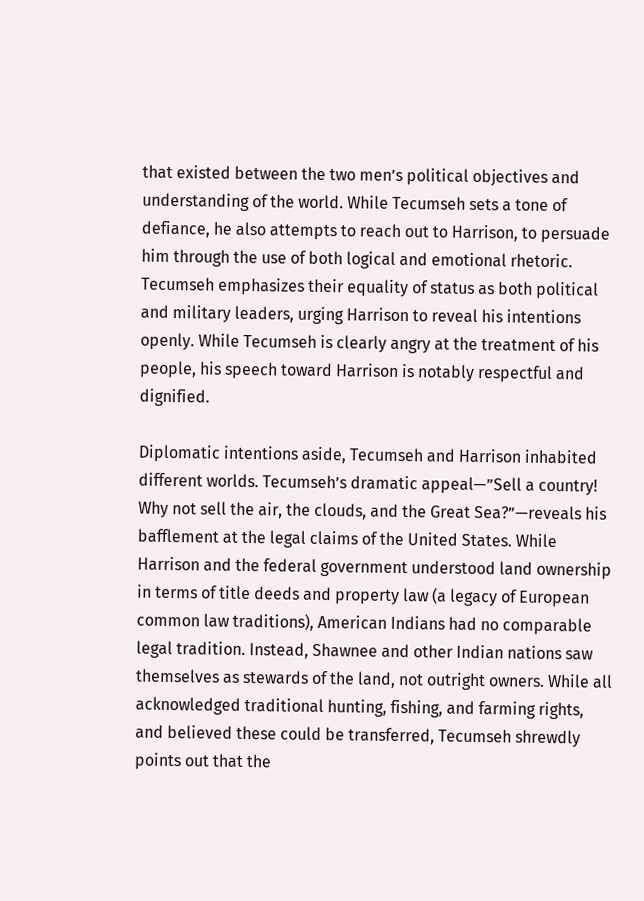that existed between the two men’s political objectives and understanding of the world. While Tecumseh sets a tone of defiance, he also attempts to reach out to Harrison, to persuade him through the use of both logical and emotional rhetoric. Tecumseh emphasizes their equality of status as both political and military leaders, urging Harrison to reveal his intentions openly. While Tecumseh is clearly angry at the treatment of his people, his speech toward Harrison is notably respectful and dignified.

Diplomatic intentions aside, Tecumseh and Harrison inhabited different worlds. Tecumseh’s dramatic appeal—”Sell a country! Why not sell the air, the clouds, and the Great Sea?”—reveals his bafflement at the legal claims of the United States. While Harrison and the federal government understood land ownership in terms of title deeds and property law (a legacy of European common law traditions), American Indians had no comparable legal tradition. Instead, Shawnee and other Indian nations saw themselves as stewards of the land, not outright owners. While all acknowledged traditional hunting, fishing, and farming rights, and believed these could be transferred, Tecumseh shrewdly points out that the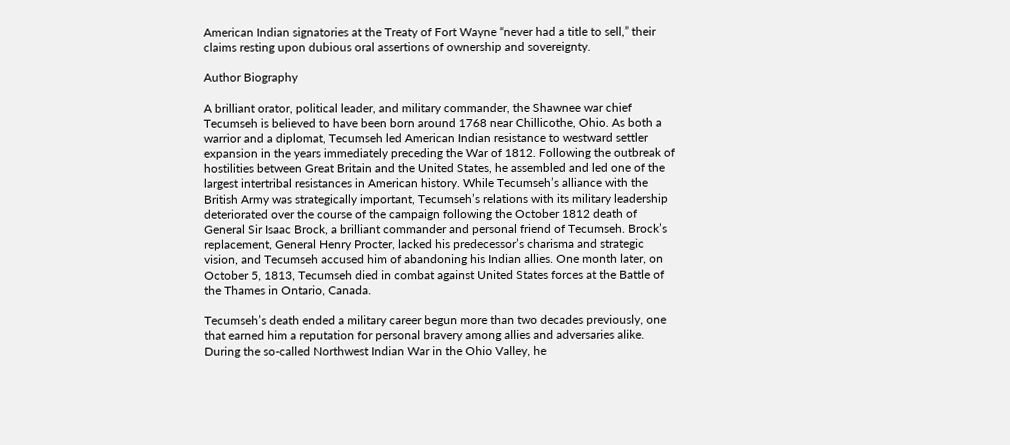American Indian signatories at the Treaty of Fort Wayne “never had a title to sell,” their claims resting upon dubious oral assertions of ownership and sovereignty.

Author Biography

A brilliant orator, political leader, and military commander, the Shawnee war chief Tecumseh is believed to have been born around 1768 near Chillicothe, Ohio. As both a warrior and a diplomat, Tecumseh led American Indian resistance to westward settler expansion in the years immediately preceding the War of 1812. Following the outbreak of hostilities between Great Britain and the United States, he assembled and led one of the largest intertribal resistances in American history. While Tecumseh’s alliance with the British Army was strategically important, Tecumseh’s relations with its military leadership deteriorated over the course of the campaign following the October 1812 death of General Sir Isaac Brock, a brilliant commander and personal friend of Tecumseh. Brock’s replacement, General Henry Procter, lacked his predecessor’s charisma and strategic vision, and Tecumseh accused him of abandoning his Indian allies. One month later, on October 5, 1813, Tecumseh died in combat against United States forces at the Battle of the Thames in Ontario, Canada.

Tecumseh’s death ended a military career begun more than two decades previously, one that earned him a reputation for personal bravery among allies and adversaries alike. During the so-called Northwest Indian War in the Ohio Valley, he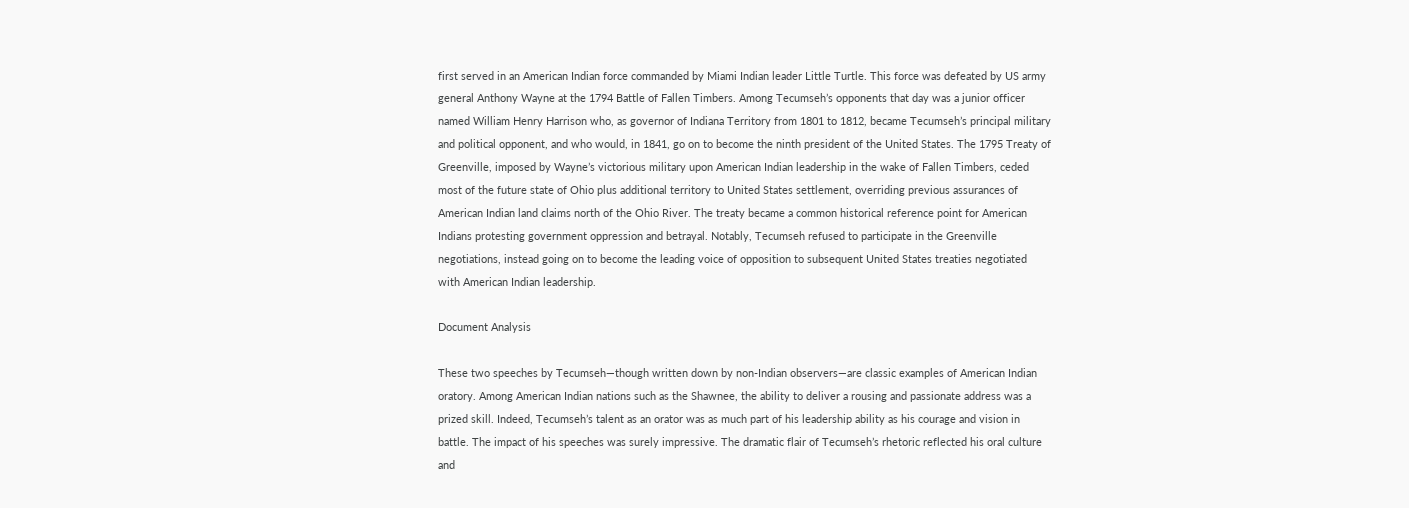first served in an American Indian force commanded by Miami Indian leader Little Turtle. This force was defeated by US army general Anthony Wayne at the 1794 Battle of Fallen Timbers. Among Tecumseh’s opponents that day was a junior officer named William Henry Harrison who, as governor of Indiana Territory from 1801 to 1812, became Tecumseh’s principal military and political opponent, and who would, in 1841, go on to become the ninth president of the United States. The 1795 Treaty of Greenville, imposed by Wayne’s victorious military upon American Indian leadership in the wake of Fallen Timbers, ceded most of the future state of Ohio plus additional territory to United States settlement, overriding previous assurances of American Indian land claims north of the Ohio River. The treaty became a common historical reference point for American Indians protesting government oppression and betrayal. Notably, Tecumseh refused to participate in the Greenville negotiations, instead going on to become the leading voice of opposition to subsequent United States treaties negotiated with American Indian leadership.

Document Analysis

These two speeches by Tecumseh—though written down by non-Indian observers—are classic examples of American Indian oratory. Among American Indian nations such as the Shawnee, the ability to deliver a rousing and passionate address was a prized skill. Indeed, Tecumseh’s talent as an orator was as much part of his leadership ability as his courage and vision in battle. The impact of his speeches was surely impressive. The dramatic flair of Tecumseh’s rhetoric reflected his oral culture and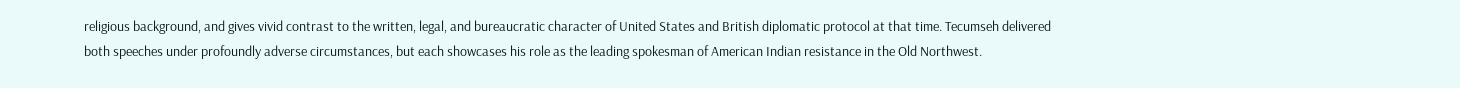religious background, and gives vivid contrast to the written, legal, and bureaucratic character of United States and British diplomatic protocol at that time. Tecumseh delivered both speeches under profoundly adverse circumstances, but each showcases his role as the leading spokesman of American Indian resistance in the Old Northwest.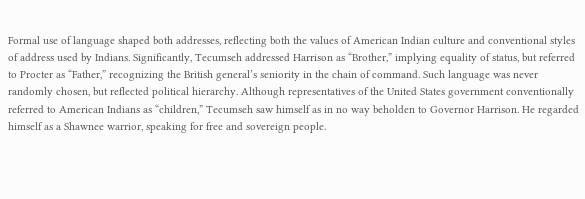Formal use of language shaped both addresses, reflecting both the values of American Indian culture and conventional styles of address used by Indians. Significantly, Tecumseh addressed Harrison as “Brother,” implying equality of status, but referred to Procter as “Father,” recognizing the British general’s seniority in the chain of command. Such language was never randomly chosen, but reflected political hierarchy. Although representatives of the United States government conventionally referred to American Indians as “children,” Tecumseh saw himself as in no way beholden to Governor Harrison. He regarded himself as a Shawnee warrior, speaking for free and sovereign people.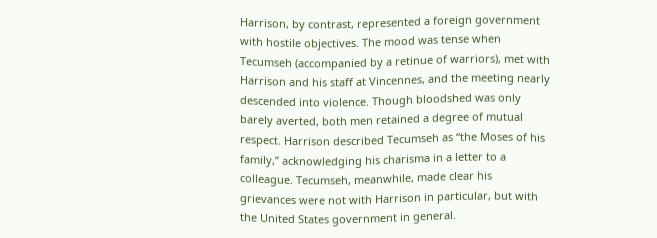Harrison, by contrast, represented a foreign government with hostile objectives. The mood was tense when Tecumseh (accompanied by a retinue of warriors), met with Harrison and his staff at Vincennes, and the meeting nearly descended into violence. Though bloodshed was only barely averted, both men retained a degree of mutual respect. Harrison described Tecumseh as “the Moses of his family,” acknowledging his charisma in a letter to a colleague. Tecumseh, meanwhile, made clear his grievances were not with Harrison in particular, but with the United States government in general.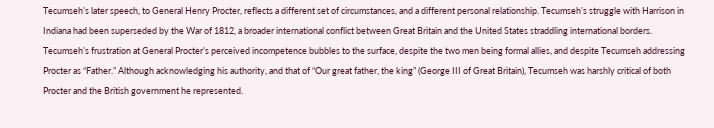Tecumseh’s later speech, to General Henry Procter, reflects a different set of circumstances, and a different personal relationship. Tecumseh’s struggle with Harrison in Indiana had been superseded by the War of 1812, a broader international conflict between Great Britain and the United States straddling international borders. Tecumseh’s frustration at General Procter’s perceived incompetence bubbles to the surface, despite the two men being formal allies, and despite Tecumseh addressing Procter as “Father.” Although acknowledging his authority, and that of “Our great father, the king” (George III of Great Britain), Tecumseh was harshly critical of both Procter and the British government he represented.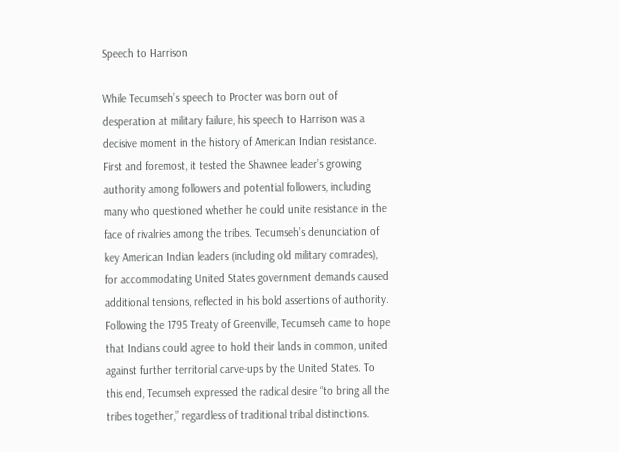Speech to Harrison

While Tecumseh’s speech to Procter was born out of desperation at military failure, his speech to Harrison was a decisive moment in the history of American Indian resistance. First and foremost, it tested the Shawnee leader’s growing authority among followers and potential followers, including many who questioned whether he could unite resistance in the face of rivalries among the tribes. Tecumseh’s denunciation of key American Indian leaders (including old military comrades), for accommodating United States government demands caused additional tensions, reflected in his bold assertions of authority. Following the 1795 Treaty of Greenville, Tecumseh came to hope that Indians could agree to hold their lands in common, united against further territorial carve-ups by the United States. To this end, Tecumseh expressed the radical desire “to bring all the tribes together,” regardless of traditional tribal distinctions.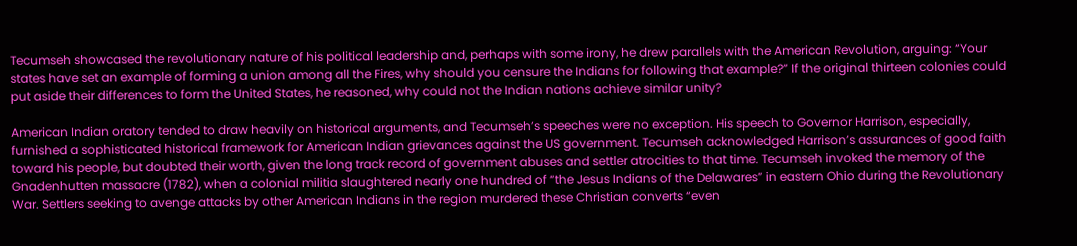Tecumseh showcased the revolutionary nature of his political leadership and, perhaps with some irony, he drew parallels with the American Revolution, arguing: “Your states have set an example of forming a union among all the Fires, why should you censure the Indians for following that example?” If the original thirteen colonies could put aside their differences to form the United States, he reasoned, why could not the Indian nations achieve similar unity?

American Indian oratory tended to draw heavily on historical arguments, and Tecumseh’s speeches were no exception. His speech to Governor Harrison, especially, furnished a sophisticated historical framework for American Indian grievances against the US government. Tecumseh acknowledged Harrison’s assurances of good faith toward his people, but doubted their worth, given the long track record of government abuses and settler atrocities to that time. Tecumseh invoked the memory of the Gnadenhutten massacre (1782), when a colonial militia slaughtered nearly one hundred of “the Jesus Indians of the Delawares” in eastern Ohio during the Revolutionary War. Settlers seeking to avenge attacks by other American Indians in the region murdered these Christian converts “even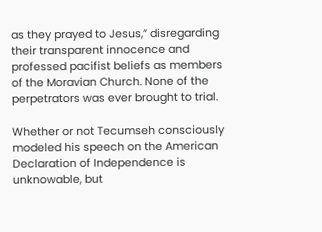as they prayed to Jesus,” disregarding their transparent innocence and professed pacifist beliefs as members of the Moravian Church. None of the perpetrators was ever brought to trial.

Whether or not Tecumseh consciously modeled his speech on the American Declaration of Independence is unknowable, but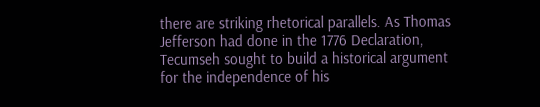there are striking rhetorical parallels. As Thomas Jefferson had done in the 1776 Declaration, Tecumseh sought to build a historical argument for the independence of his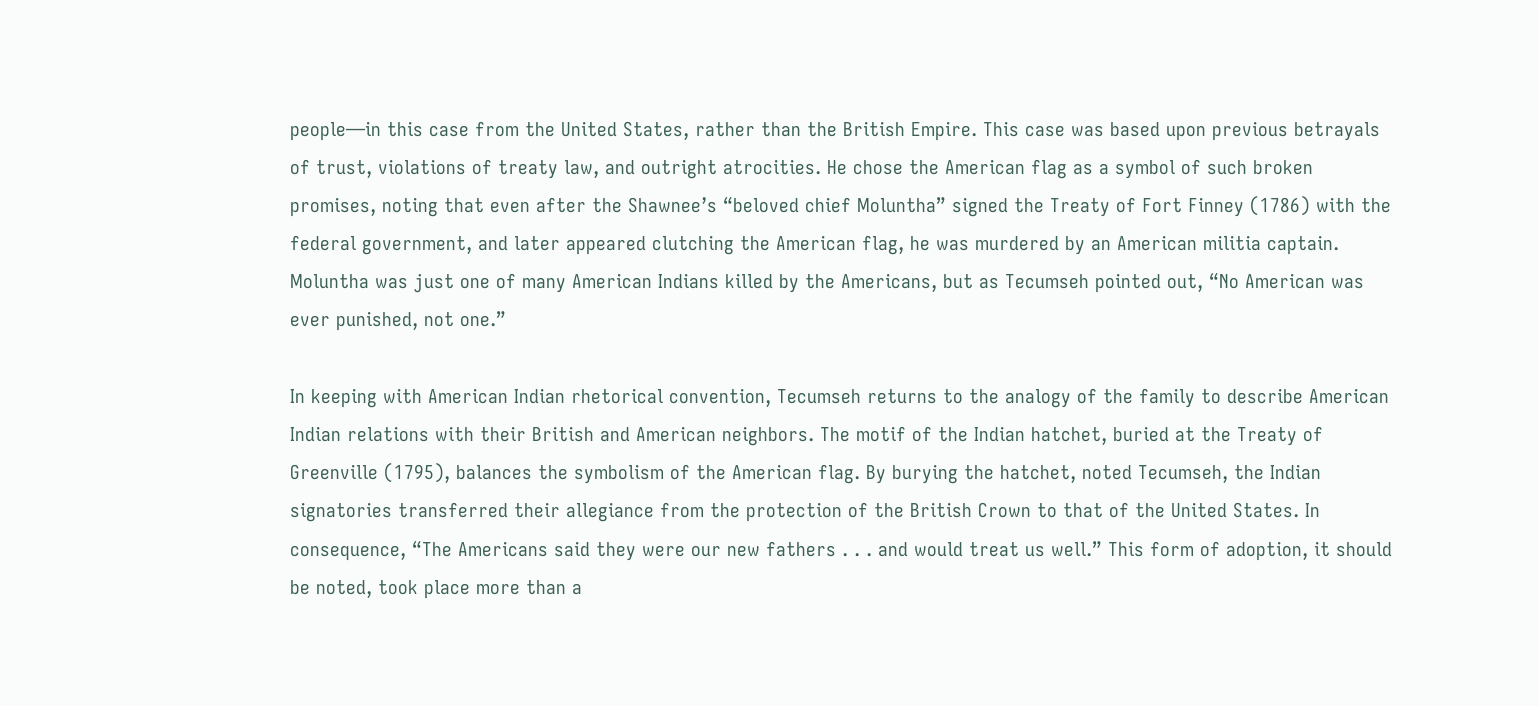people—in this case from the United States, rather than the British Empire. This case was based upon previous betrayals of trust, violations of treaty law, and outright atrocities. He chose the American flag as a symbol of such broken promises, noting that even after the Shawnee’s “beloved chief Moluntha” signed the Treaty of Fort Finney (1786) with the federal government, and later appeared clutching the American flag, he was murdered by an American militia captain. Moluntha was just one of many American Indians killed by the Americans, but as Tecumseh pointed out, “No American was ever punished, not one.”

In keeping with American Indian rhetorical convention, Tecumseh returns to the analogy of the family to describe American Indian relations with their British and American neighbors. The motif of the Indian hatchet, buried at the Treaty of Greenville (1795), balances the symbolism of the American flag. By burying the hatchet, noted Tecumseh, the Indian signatories transferred their allegiance from the protection of the British Crown to that of the United States. In consequence, “The Americans said they were our new fathers . . . and would treat us well.” This form of adoption, it should be noted, took place more than a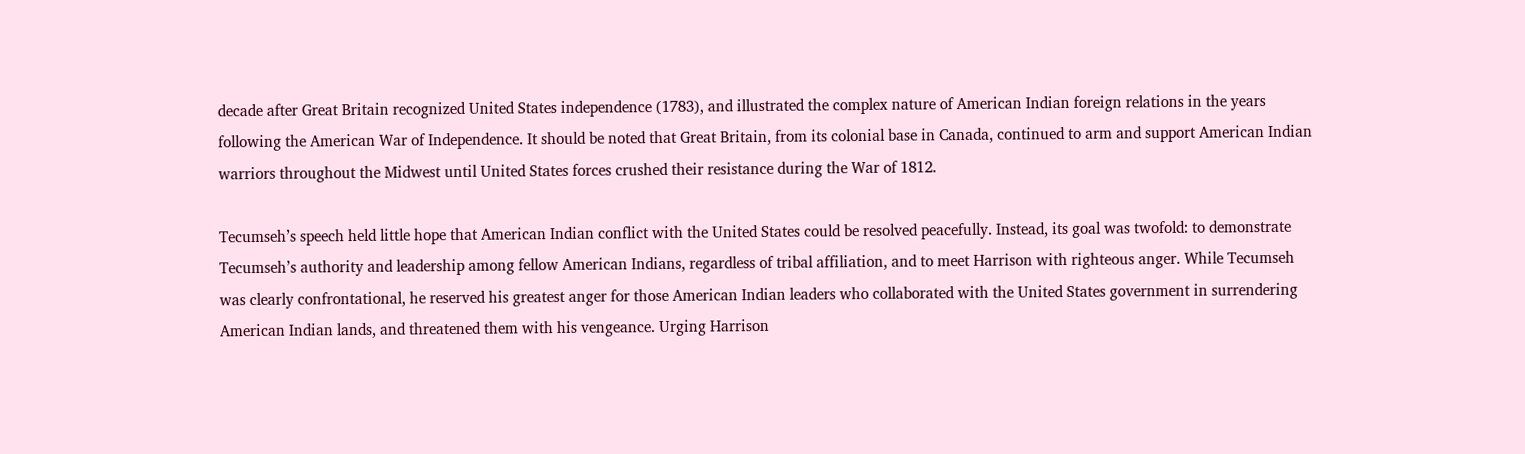decade after Great Britain recognized United States independence (1783), and illustrated the complex nature of American Indian foreign relations in the years following the American War of Independence. It should be noted that Great Britain, from its colonial base in Canada, continued to arm and support American Indian warriors throughout the Midwest until United States forces crushed their resistance during the War of 1812.

Tecumseh’s speech held little hope that American Indian conflict with the United States could be resolved peacefully. Instead, its goal was twofold: to demonstrate Tecumseh’s authority and leadership among fellow American Indians, regardless of tribal affiliation, and to meet Harrison with righteous anger. While Tecumseh was clearly confrontational, he reserved his greatest anger for those American Indian leaders who collaborated with the United States government in surrendering American Indian lands, and threatened them with his vengeance. Urging Harrison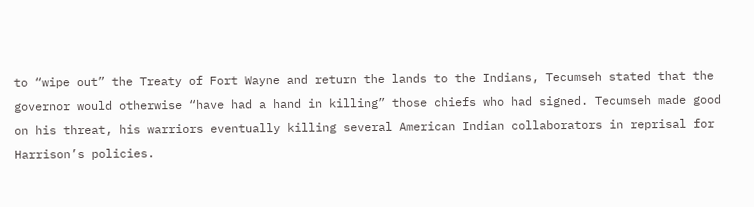to “wipe out” the Treaty of Fort Wayne and return the lands to the Indians, Tecumseh stated that the governor would otherwise “have had a hand in killing” those chiefs who had signed. Tecumseh made good on his threat, his warriors eventually killing several American Indian collaborators in reprisal for Harrison’s policies.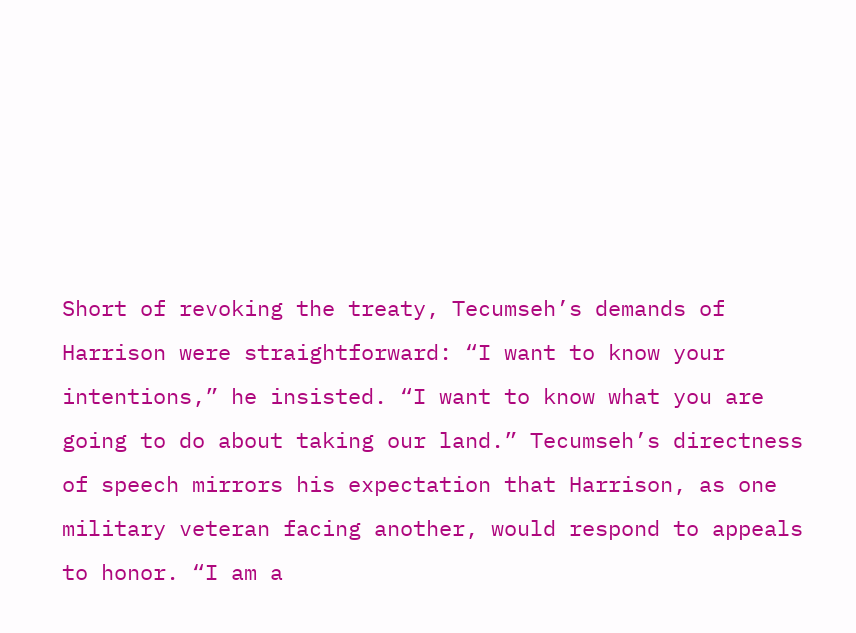Short of revoking the treaty, Tecumseh’s demands of Harrison were straightforward: “I want to know your intentions,” he insisted. “I want to know what you are going to do about taking our land.” Tecumseh’s directness of speech mirrors his expectation that Harrison, as one military veteran facing another, would respond to appeals to honor. “I am a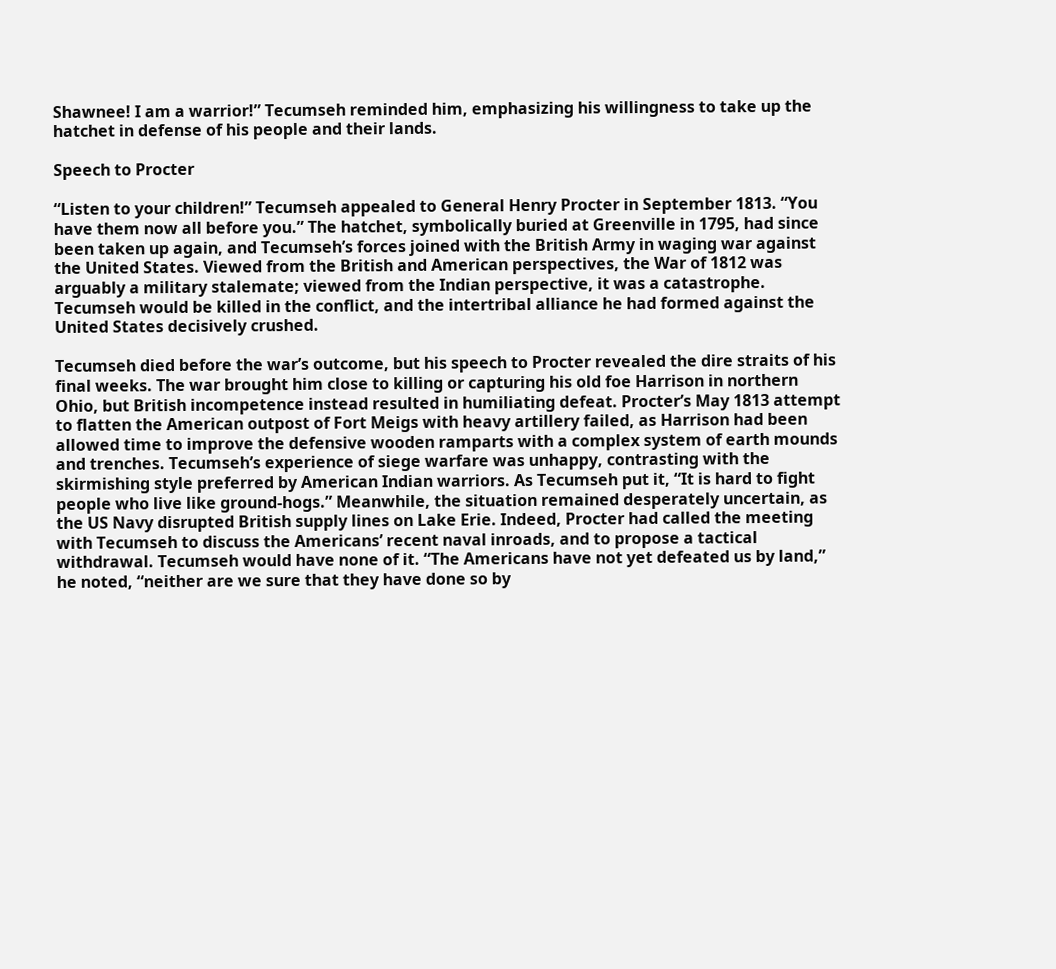Shawnee! I am a warrior!” Tecumseh reminded him, emphasizing his willingness to take up the hatchet in defense of his people and their lands.

Speech to Procter

“Listen to your children!” Tecumseh appealed to General Henry Procter in September 1813. “You have them now all before you.” The hatchet, symbolically buried at Greenville in 1795, had since been taken up again, and Tecumseh’s forces joined with the British Army in waging war against the United States. Viewed from the British and American perspectives, the War of 1812 was arguably a military stalemate; viewed from the Indian perspective, it was a catastrophe. Tecumseh would be killed in the conflict, and the intertribal alliance he had formed against the United States decisively crushed.

Tecumseh died before the war’s outcome, but his speech to Procter revealed the dire straits of his final weeks. The war brought him close to killing or capturing his old foe Harrison in northern Ohio, but British incompetence instead resulted in humiliating defeat. Procter’s May 1813 attempt to flatten the American outpost of Fort Meigs with heavy artillery failed, as Harrison had been allowed time to improve the defensive wooden ramparts with a complex system of earth mounds and trenches. Tecumseh’s experience of siege warfare was unhappy, contrasting with the skirmishing style preferred by American Indian warriors. As Tecumseh put it, “It is hard to fight people who live like ground-hogs.” Meanwhile, the situation remained desperately uncertain, as the US Navy disrupted British supply lines on Lake Erie. Indeed, Procter had called the meeting with Tecumseh to discuss the Americans’ recent naval inroads, and to propose a tactical withdrawal. Tecumseh would have none of it. “The Americans have not yet defeated us by land,” he noted, “neither are we sure that they have done so by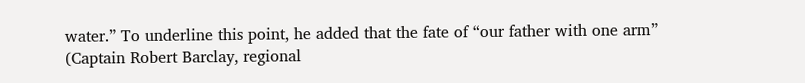water.” To underline this point, he added that the fate of “our father with one arm” (Captain Robert Barclay, regional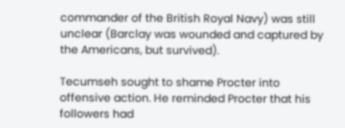commander of the British Royal Navy) was still unclear (Barclay was wounded and captured by the Americans, but survived).

Tecumseh sought to shame Procter into offensive action. He reminded Procter that his followers had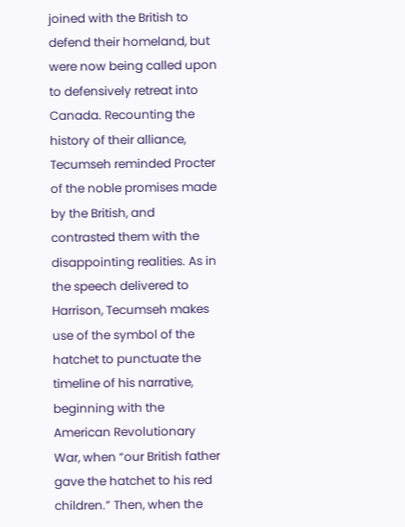joined with the British to defend their homeland, but were now being called upon to defensively retreat into Canada. Recounting the history of their alliance, Tecumseh reminded Procter of the noble promises made by the British, and contrasted them with the disappointing realities. As in the speech delivered to Harrison, Tecumseh makes use of the symbol of the hatchet to punctuate the timeline of his narrative, beginning with the American Revolutionary War, when “our British father gave the hatchet to his red children.” Then, when the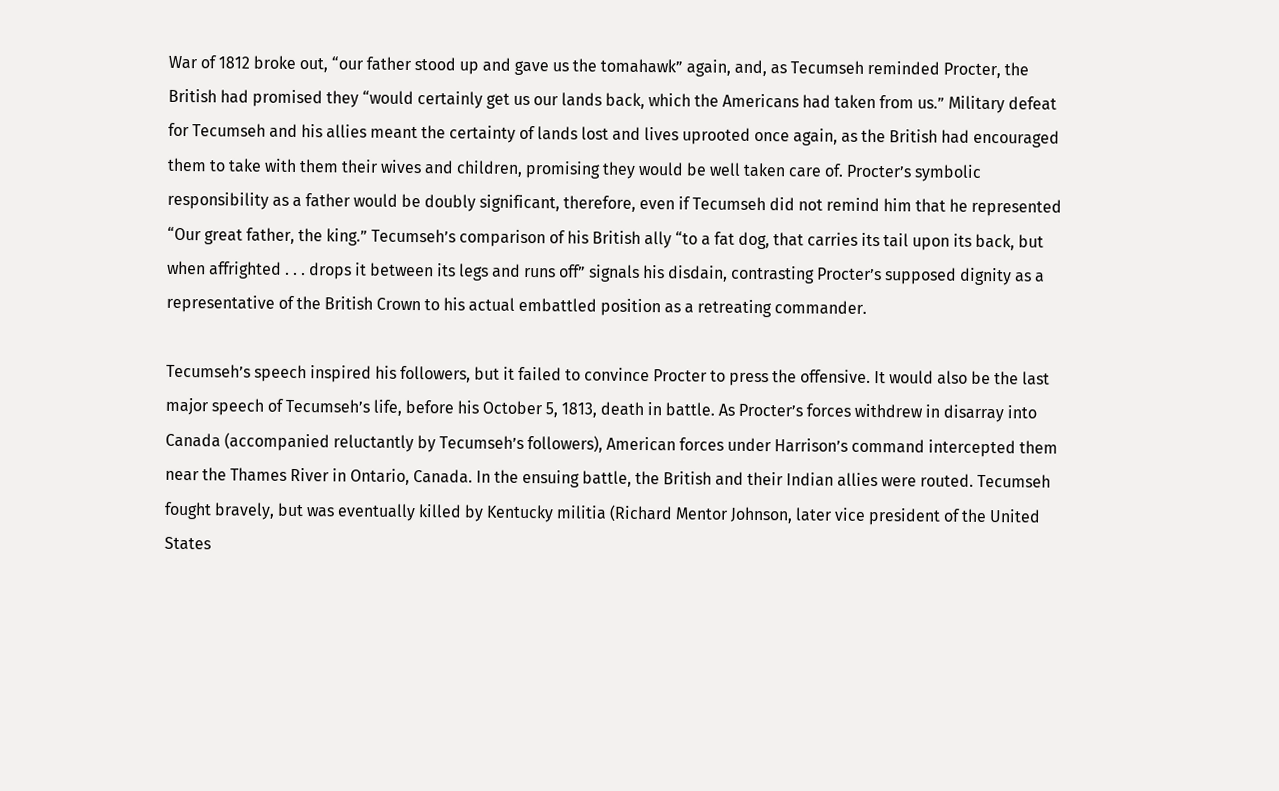War of 1812 broke out, “our father stood up and gave us the tomahawk” again, and, as Tecumseh reminded Procter, the British had promised they “would certainly get us our lands back, which the Americans had taken from us.” Military defeat for Tecumseh and his allies meant the certainty of lands lost and lives uprooted once again, as the British had encouraged them to take with them their wives and children, promising they would be well taken care of. Procter’s symbolic responsibility as a father would be doubly significant, therefore, even if Tecumseh did not remind him that he represented “Our great father, the king.” Tecumseh’s comparison of his British ally “to a fat dog, that carries its tail upon its back, but when affrighted . . . drops it between its legs and runs off” signals his disdain, contrasting Procter’s supposed dignity as a representative of the British Crown to his actual embattled position as a retreating commander.

Tecumseh’s speech inspired his followers, but it failed to convince Procter to press the offensive. It would also be the last major speech of Tecumseh’s life, before his October 5, 1813, death in battle. As Procter’s forces withdrew in disarray into Canada (accompanied reluctantly by Tecumseh’s followers), American forces under Harrison’s command intercepted them near the Thames River in Ontario, Canada. In the ensuing battle, the British and their Indian allies were routed. Tecumseh fought bravely, but was eventually killed by Kentucky militia (Richard Mentor Johnson, later vice president of the United States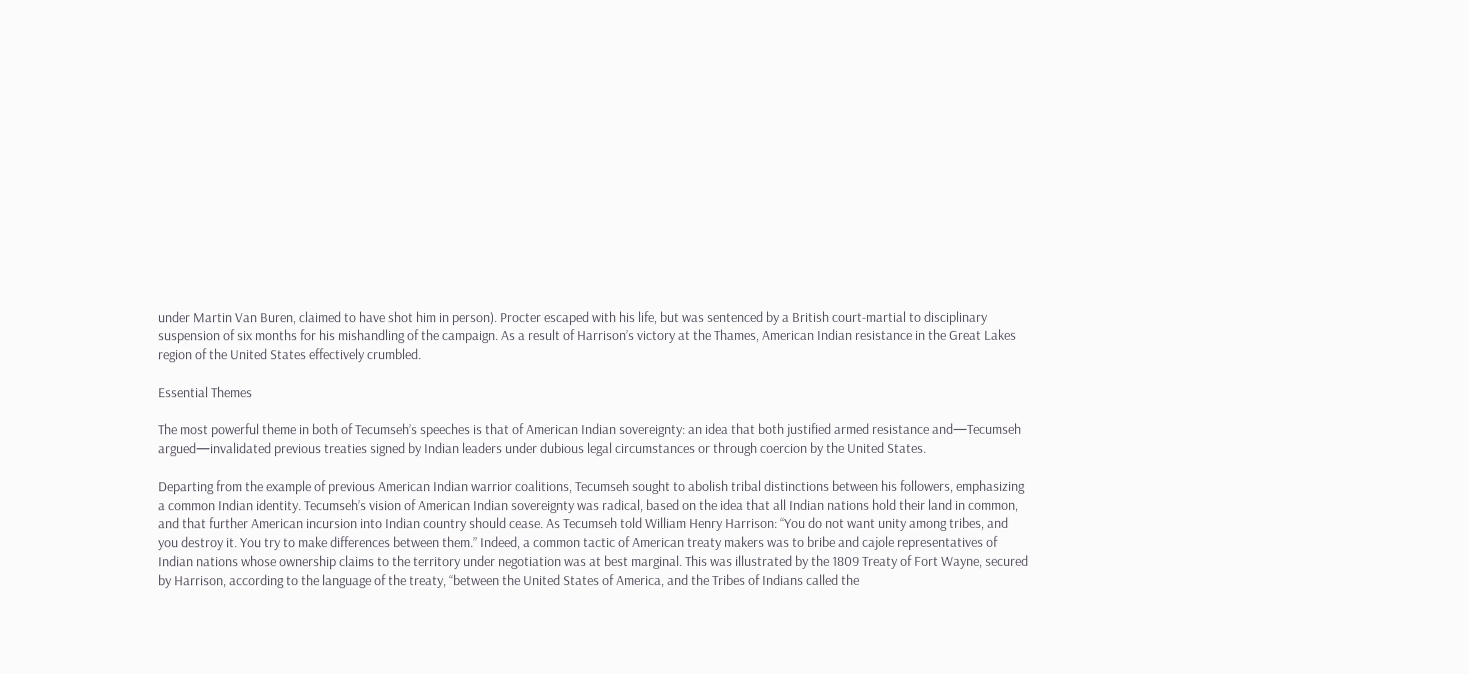under Martin Van Buren, claimed to have shot him in person). Procter escaped with his life, but was sentenced by a British court-martial to disciplinary suspension of six months for his mishandling of the campaign. As a result of Harrison’s victory at the Thames, American Indian resistance in the Great Lakes region of the United States effectively crumbled.

Essential Themes

The most powerful theme in both of Tecumseh’s speeches is that of American Indian sovereignty: an idea that both justified armed resistance and—Tecumseh argued—invalidated previous treaties signed by Indian leaders under dubious legal circumstances or through coercion by the United States.

Departing from the example of previous American Indian warrior coalitions, Tecumseh sought to abolish tribal distinctions between his followers, emphasizing a common Indian identity. Tecumseh’s vision of American Indian sovereignty was radical, based on the idea that all Indian nations hold their land in common, and that further American incursion into Indian country should cease. As Tecumseh told William Henry Harrison: “You do not want unity among tribes, and you destroy it. You try to make differences between them.” Indeed, a common tactic of American treaty makers was to bribe and cajole representatives of Indian nations whose ownership claims to the territory under negotiation was at best marginal. This was illustrated by the 1809 Treaty of Fort Wayne, secured by Harrison, according to the language of the treaty, “between the United States of America, and the Tribes of Indians called the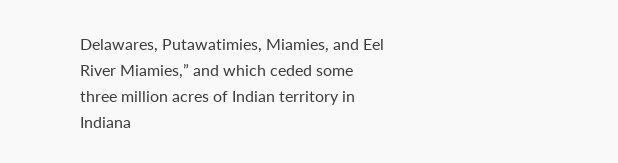Delawares, Putawatimies, Miamies, and Eel River Miamies,” and which ceded some three million acres of Indian territory in Indiana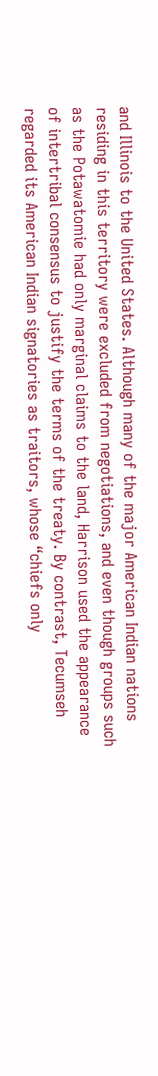and Illinois to the United States. Although many of the major American Indian nations residing in this territory were excluded from negotiations, and even though groups such as the Potawatomie had only marginal claims to the land, Harrison used the appearance of intertribal consensus to justify the terms of the treaty. By contrast, Tecumseh regarded its American Indian signatories as traitors, whose “chiefs only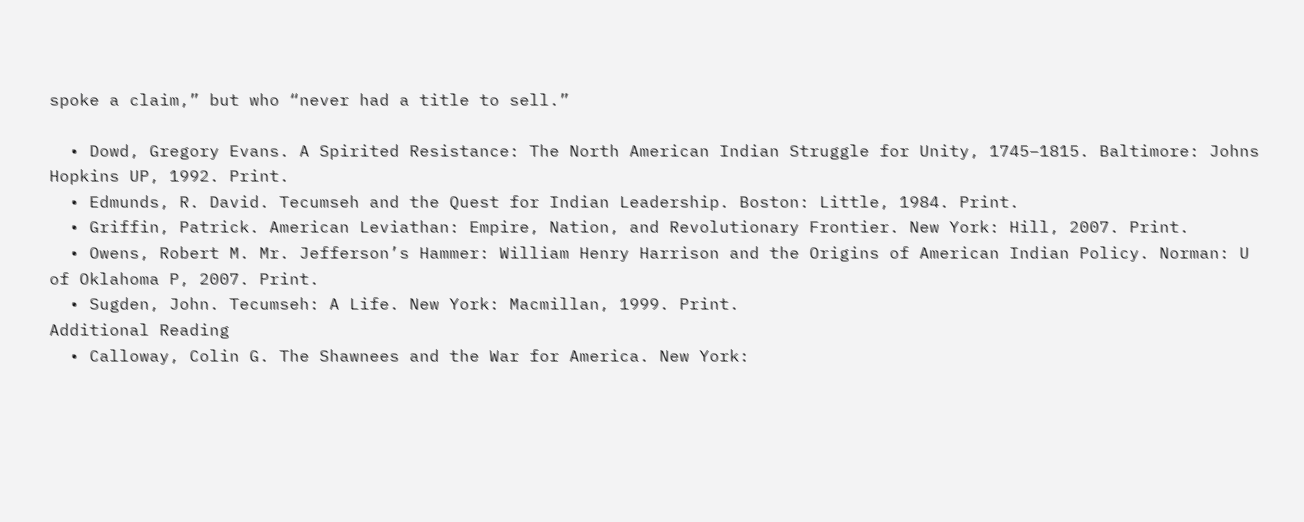spoke a claim,” but who “never had a title to sell.”

  • Dowd, Gregory Evans. A Spirited Resistance: The North American Indian Struggle for Unity, 1745–1815. Baltimore: Johns Hopkins UP, 1992. Print.
  • Edmunds, R. David. Tecumseh and the Quest for Indian Leadership. Boston: Little, 1984. Print.
  • Griffin, Patrick. American Leviathan: Empire, Nation, and Revolutionary Frontier. New York: Hill, 2007. Print.
  • Owens, Robert M. Mr. Jefferson’s Hammer: William Henry Harrison and the Origins of American Indian Policy. Norman: U of Oklahoma P, 2007. Print.
  • Sugden, John. Tecumseh: A Life. New York: Macmillan, 1999. Print.
Additional Reading
  • Calloway, Colin G. The Shawnees and the War for America. New York: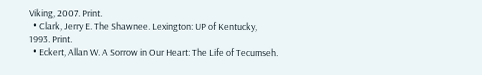Viking, 2007. Print.
  • Clark, Jerry E. The Shawnee. Lexington: UP of Kentucky, 1993. Print.
  • Eckert, Allan W. A Sorrow in Our Heart: The Life of Tecumseh.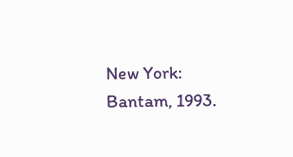New York: Bantam, 1993.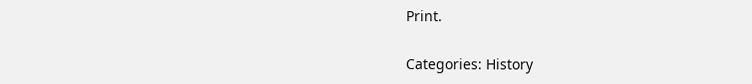Print.

Categories: History